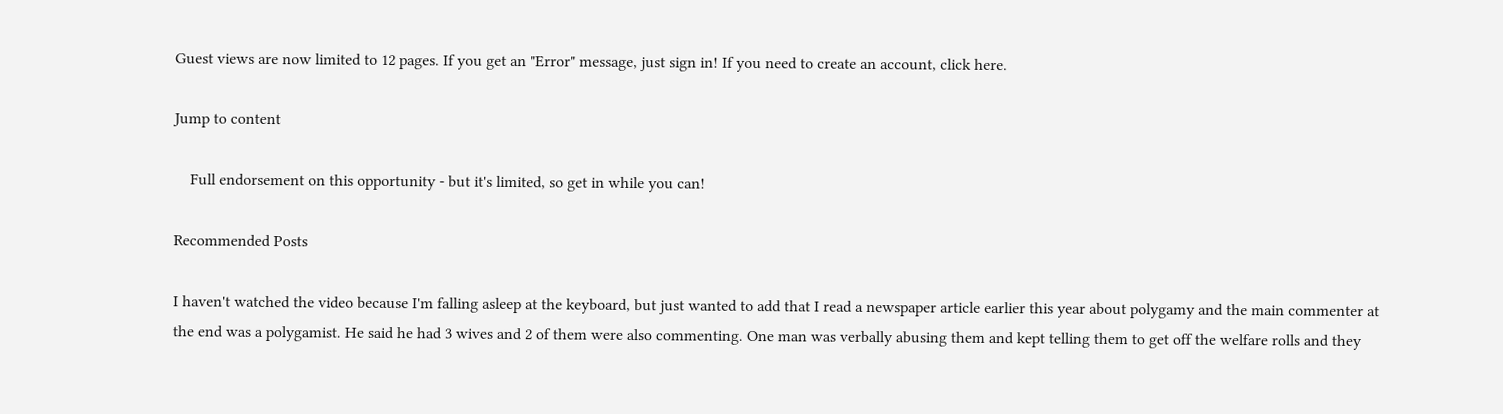Guest views are now limited to 12 pages. If you get an "Error" message, just sign in! If you need to create an account, click here.

Jump to content

    Full endorsement on this opportunity - but it's limited, so get in while you can!

Recommended Posts

I haven't watched the video because I'm falling asleep at the keyboard, but just wanted to add that I read a newspaper article earlier this year about polygamy and the main commenter at the end was a polygamist. He said he had 3 wives and 2 of them were also commenting. One man was verbally abusing them and kept telling them to get off the welfare rolls and they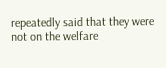repeatedly said that they were not on the welfare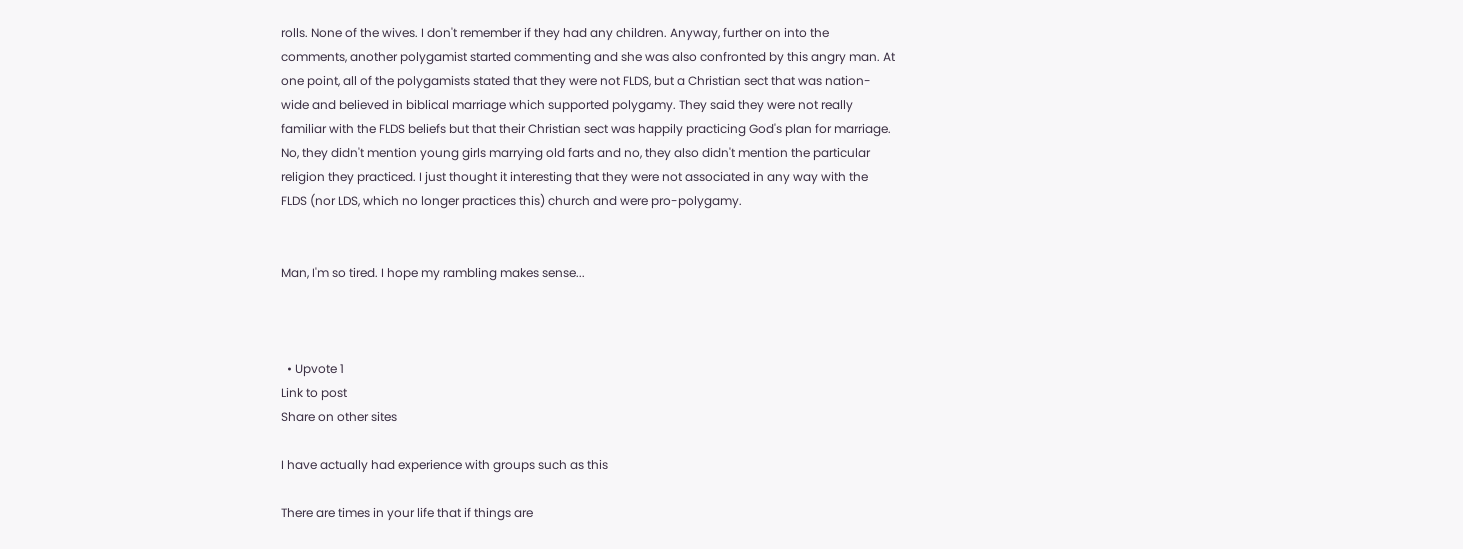rolls. None of the wives. I don't remember if they had any children. Anyway, further on into the comments, another polygamist started commenting and she was also confronted by this angry man. At one point, all of the polygamists stated that they were not FLDS, but a Christian sect that was nation-wide and believed in biblical marriage which supported polygamy. They said they were not really familiar with the FLDS beliefs but that their Christian sect was happily practicing God's plan for marriage. No, they didn't mention young girls marrying old farts and no, they also didn't mention the particular religion they practiced. I just thought it interesting that they were not associated in any way with the FLDS (nor LDS, which no longer practices this) church and were pro-polygamy.


Man, I'm so tired. I hope my rambling makes sense...



  • Upvote 1
Link to post
Share on other sites

I have actually had experience with groups such as this

There are times in your life that if things are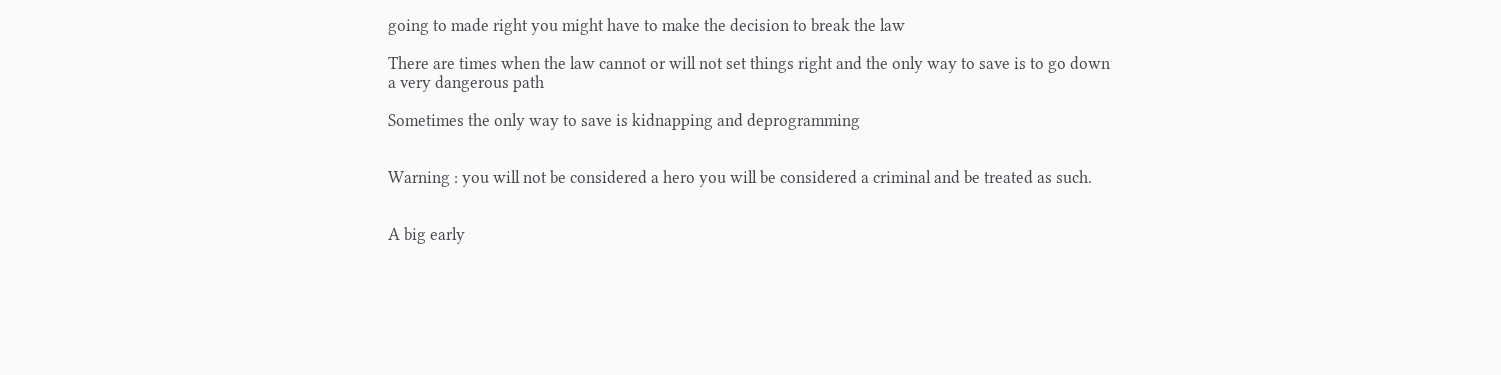going to made right you might have to make the decision to break the law

There are times when the law cannot or will not set things right and the only way to save is to go down a very dangerous path

Sometimes the only way to save is kidnapping and deprogramming


Warning : you will not be considered a hero you will be considered a criminal and be treated as such.


A big early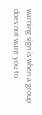warning sign is when a group does not want you to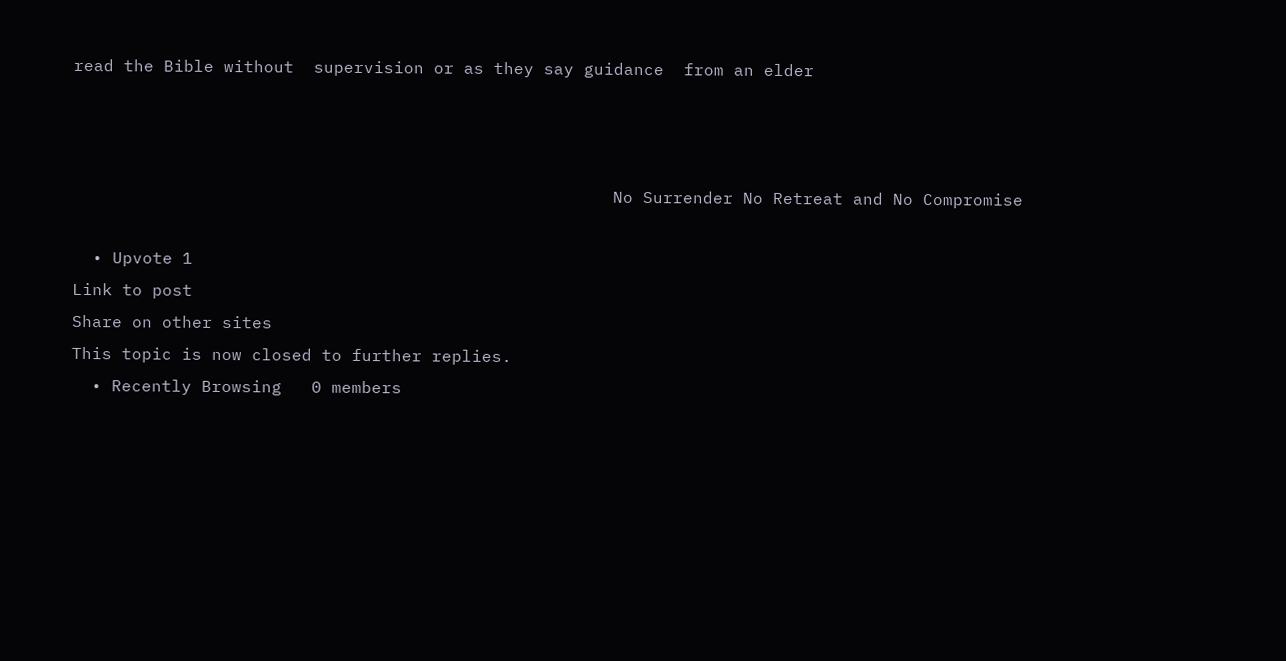read the Bible without  supervision or as they say guidance  from an elder



                                                      No Surrender No Retreat and No Compromise

  • Upvote 1
Link to post
Share on other sites
This topic is now closed to further replies.
  • Recently Browsing   0 members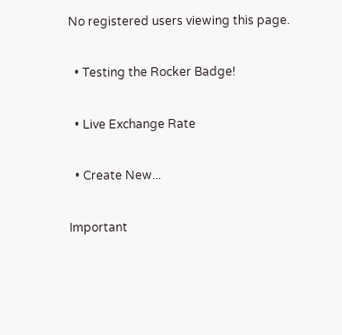No registered users viewing this page.

  • Testing the Rocker Badge!

  • Live Exchange Rate

  • Create New...

Important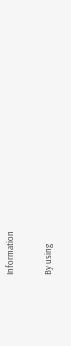Information

By using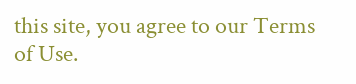this site, you agree to our Terms of Use.